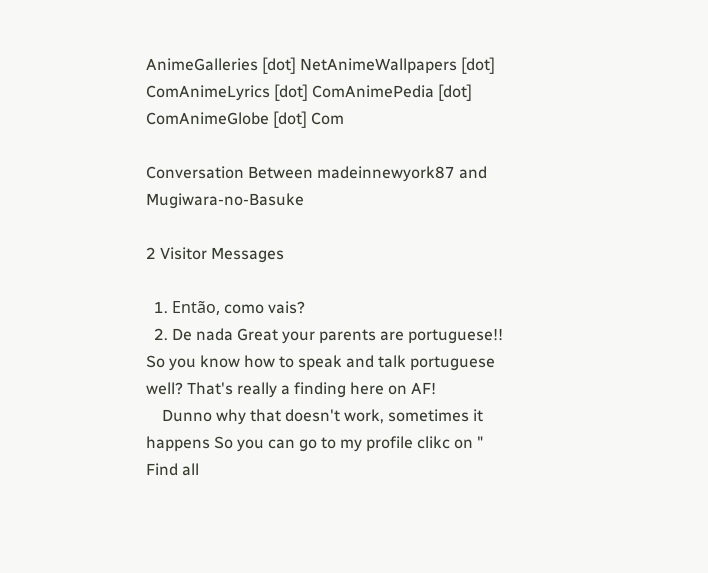AnimeGalleries [dot] NetAnimeWallpapers [dot] ComAnimeLyrics [dot] ComAnimePedia [dot] ComAnimeGlobe [dot] Com

Conversation Between madeinnewyork87 and Mugiwara-no-Basuke

2 Visitor Messages

  1. Então, como vais?
  2. De nada Great your parents are portuguese!! So you know how to speak and talk portuguese well? That's really a finding here on AF!
    Dunno why that doesn't work, sometimes it happens So you can go to my profile clikc on " Find all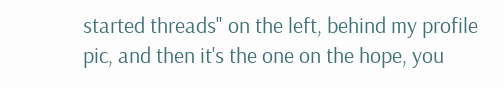started threads" on the left, behind my profile pic, and then it's the one on the hope, you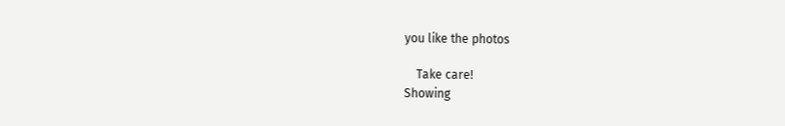you like the photos

    Take care!
Showing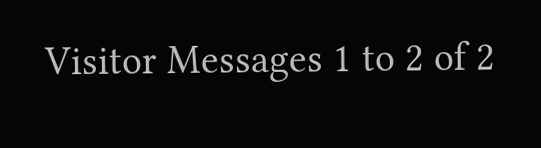Visitor Messages 1 to 2 of 2